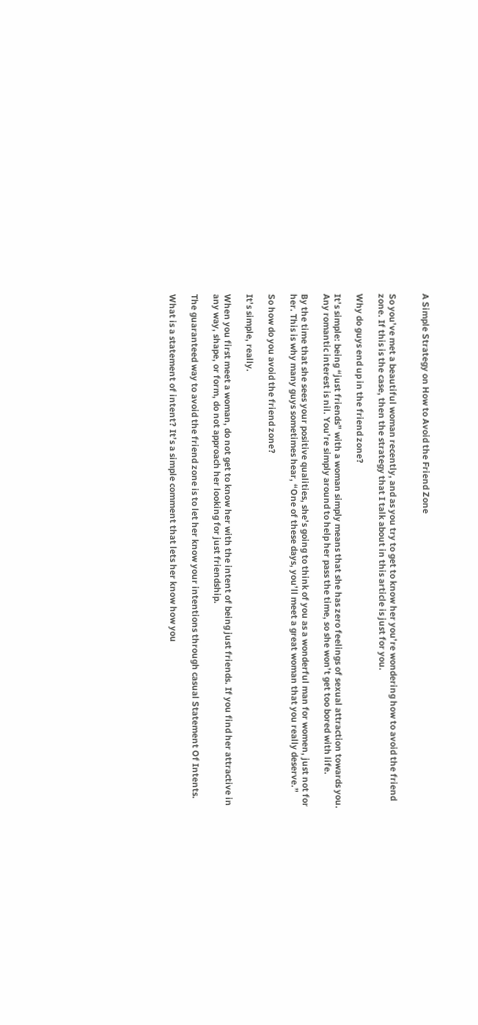A Simple Strategy on How to Avoid the Friend Zone


So you’ve met a beautiful woman recently, and as you try to get to know her you’re wondering how to avoid the friend zone. If this is the case, then the strategy that I talk about in this article is just for you.

Why do guys end up in the friend zone?

It’s simple: being “just friends” with a woman simply means that she has zero feelings of sexual attraction towards you. Any romantic interest is nil. You’re simply around to help her pass the time, so she won’t get too bored with life.

By the time that she sees your positive qualities, she’s going to think of you as a wonderful man for women, just not for her. This is why many guys sometimes hear, “One of these days, you’ll meet a great woman that you really deserve.”

So how do you avoid the friend zone?

It’s simple, really.

When you first meet a woman, do not get to know her with the intent of being just friends. If you find her attractive in any way, shape, or form, do not approach her looking for just friendship.

The guaranteed way to avoid the friend zone is to let her know your intentions through casual Statement Of Intents.

What is a statement of intent? It’s a simple comment that lets her know how you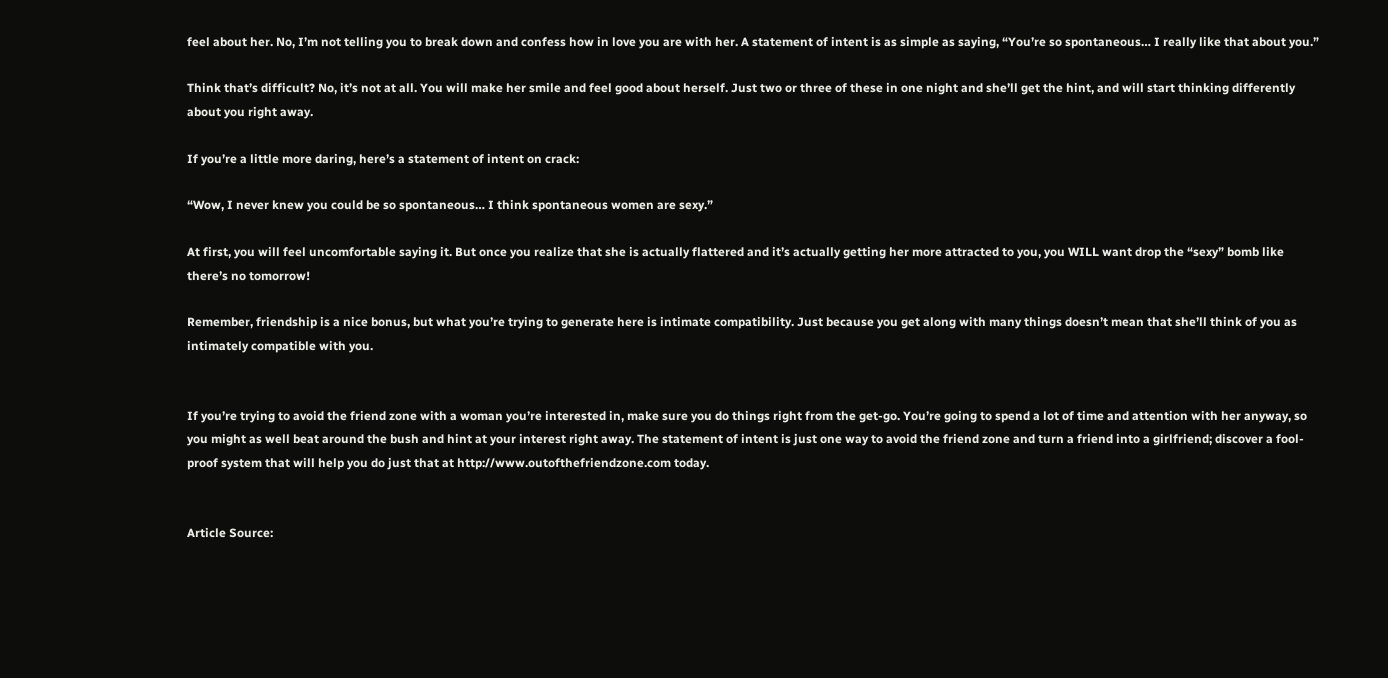feel about her. No, I’m not telling you to break down and confess how in love you are with her. A statement of intent is as simple as saying, “You’re so spontaneous… I really like that about you.”

Think that’s difficult? No, it’s not at all. You will make her smile and feel good about herself. Just two or three of these in one night and she’ll get the hint, and will start thinking differently about you right away.

If you’re a little more daring, here’s a statement of intent on crack:

“Wow, I never knew you could be so spontaneous… I think spontaneous women are sexy.”

At first, you will feel uncomfortable saying it. But once you realize that she is actually flattered and it’s actually getting her more attracted to you, you WILL want drop the “sexy” bomb like there’s no tomorrow!

Remember, friendship is a nice bonus, but what you’re trying to generate here is intimate compatibility. Just because you get along with many things doesn’t mean that she’ll think of you as intimately compatible with you.


If you’re trying to avoid the friend zone with a woman you’re interested in, make sure you do things right from the get-go. You’re going to spend a lot of time and attention with her anyway, so you might as well beat around the bush and hint at your interest right away. The statement of intent is just one way to avoid the friend zone and turn a friend into a girlfriend; discover a fool-proof system that will help you do just that at http://www.outofthefriendzone.com today.


Article Source: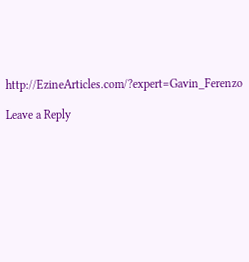http://EzineArticles.com/?expert=Gavin_Ferenzo

Leave a Reply